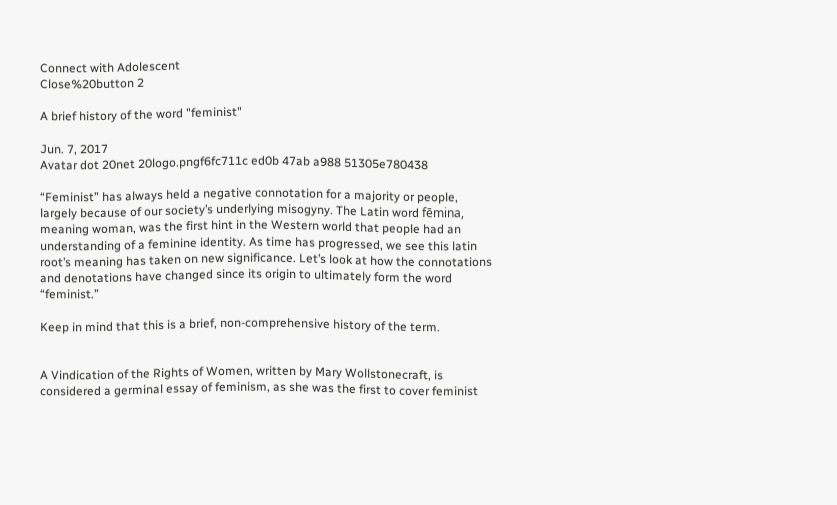Connect with Adolescent
Close%20button 2

A brief history of the word "feminist"

Jun. 7, 2017
Avatar dot 20net 20logo.pngf6fc711c ed0b 47ab a988 51305e780438

“Feminist” has always held a negative connotation for a majority or people, largely because of our society’s underlying misogyny. The Latin word fēmina, meaning woman, was the first hint in the Western world that people had an understanding of a feminine identity. As time has progressed, we see this latin root’s meaning has taken on new significance. Let’s look at how the connotations and denotations have changed since its origin to ultimately form the word “feminist.”

Keep in mind that this is a brief, non-comprehensive history of the term.


A Vindication of the Rights of Women, written by Mary Wollstonecraft, is considered a germinal essay of feminism, as she was the first to cover feminist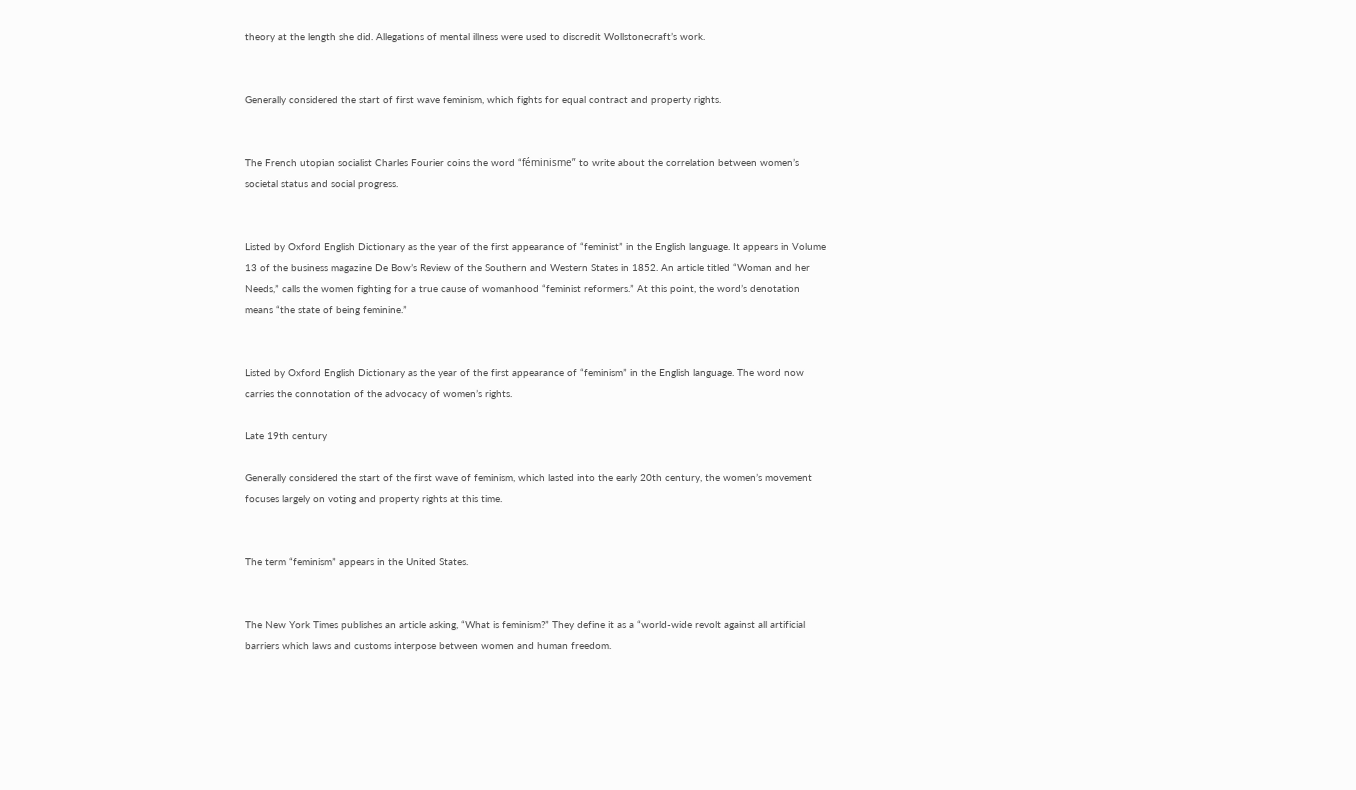theory at the length she did. Allegations of mental illness were used to discredit Wollstonecraft’s work.


Generally considered the start of first wave feminism, which fights for equal contract and property rights.


The French utopian socialist Charles Fourier coins the word “féminisme” to write about the correlation between women’s societal status and social progress.


Listed by Oxford English Dictionary as the year of the first appearance of “feminist” in the English language. It appears in Volume 13 of the business magazine De Bow’s Review of the Southern and Western States in 1852. An article titled “Woman and her Needs,” calls the women fighting for a true cause of womanhood “feminist reformers.” At this point, the word’s denotation means “the state of being feminine.”


Listed by Oxford English Dictionary as the year of the first appearance of “feminism” in the English language. The word now carries the connotation of the advocacy of women’s rights.

Late 19th century

Generally considered the start of the first wave of feminism, which lasted into the early 20th century, the women’s movement focuses largely on voting and property rights at this time.


The term “feminism” appears in the United States.


The New York Times publishes an article asking, “What is feminism?” They define it as a “world-wide revolt against all artificial barriers which laws and customs interpose between women and human freedom.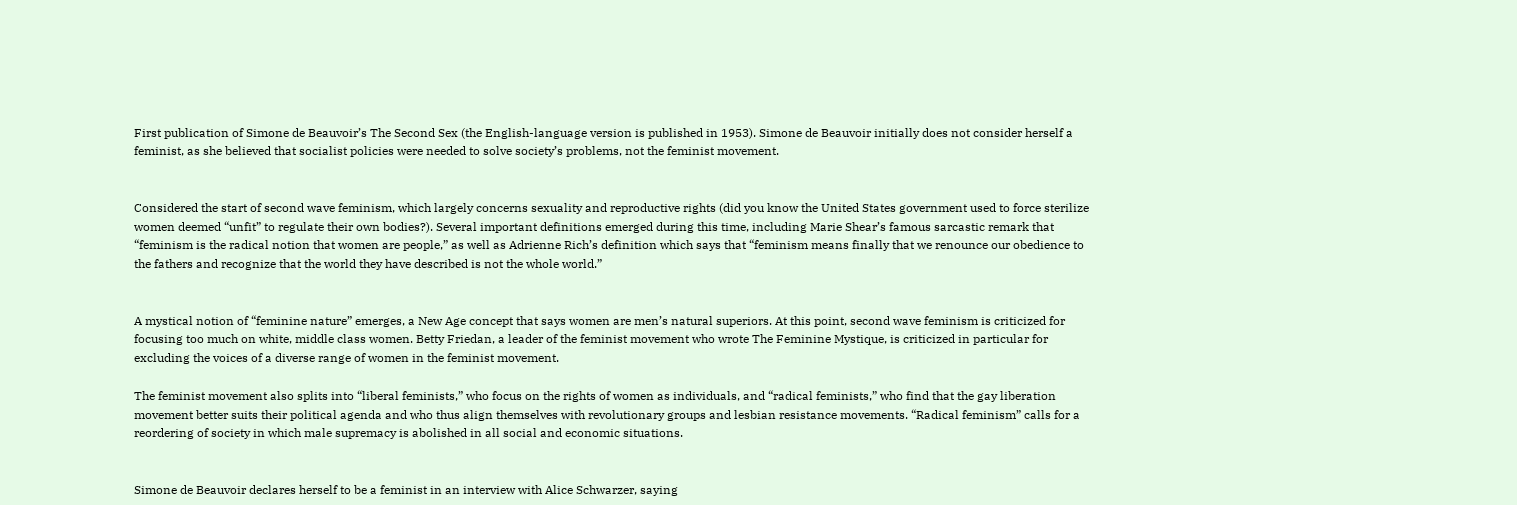First publication of Simone de Beauvoir’s The Second Sex (the English-language version is published in 1953). Simone de Beauvoir initially does not consider herself a feminist, as she believed that socialist policies were needed to solve society’s problems, not the feminist movement.


Considered the start of second wave feminism, which largely concerns sexuality and reproductive rights (did you know the United States government used to force sterilize women deemed “unfit” to regulate their own bodies?). Several important definitions emerged during this time, including Marie Shear’s famous sarcastic remark that “feminism is the radical notion that women are people,” as well as Adrienne Rich’s definition which says that “feminism means finally that we renounce our obedience to the fathers and recognize that the world they have described is not the whole world.”


A mystical notion of “feminine nature” emerges, a New Age concept that says women are men’s natural superiors. At this point, second wave feminism is criticized for focusing too much on white, middle class women. Betty Friedan, a leader of the feminist movement who wrote The Feminine Mystique, is criticized in particular for excluding the voices of a diverse range of women in the feminist movement.

The feminist movement also splits into “liberal feminists,” who focus on the rights of women as individuals, and “radical feminists,” who find that the gay liberation movement better suits their political agenda and who thus align themselves with revolutionary groups and lesbian resistance movements. “Radical feminism” calls for a reordering of society in which male supremacy is abolished in all social and economic situations.


Simone de Beauvoir declares herself to be a feminist in an interview with Alice Schwarzer, saying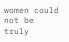women could not be truly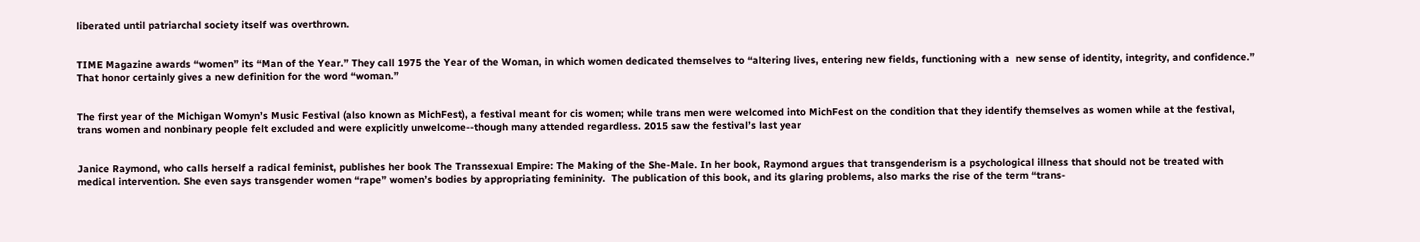liberated until patriarchal society itself was overthrown.


TIME Magazine awards “women” its “Man of the Year.” They call 1975 the Year of the Woman, in which women dedicated themselves to “altering lives, entering new fields, functioning with a  new sense of identity, integrity, and confidence.” That honor certainly gives a new definition for the word “woman.”


The first year of the Michigan Womyn’s Music Festival (also known as MichFest), a festival meant for cis women; while trans men were welcomed into MichFest on the condition that they identify themselves as women while at the festival, trans women and nonbinary people felt excluded and were explicitly unwelcome--though many attended regardless. 2015 saw the festival’s last year


Janice Raymond, who calls herself a radical feminist, publishes her book The Transsexual Empire: The Making of the She-Male. In her book, Raymond argues that transgenderism is a psychological illness that should not be treated with medical intervention. She even says transgender women “rape” women’s bodies by appropriating femininity.  The publication of this book, and its glaring problems, also marks the rise of the term “trans-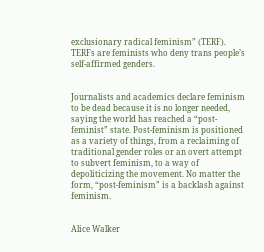exclusionary radical feminism” (TERF). TERFs are feminists who deny trans people’s self-affirmed genders.


Journalists and academics declare feminism to be dead because it is no longer needed, saying the world has reached a “post-feminist” state. Post-feminism is positioned as a variety of things, from a reclaiming of traditional gender roles or an overt attempt to subvert feminism, to a way of depoliticizing the movement. No matter the form, “post-feminism” is a backlash against feminism.


Alice Walker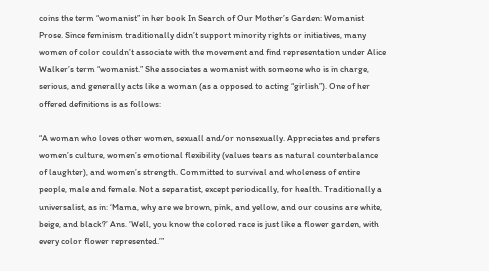coins the term “womanist” in her book In Search of Our Mother’s Garden: Womanist Prose. Since feminism traditionally didn’t support minority rights or initiatives, many women of color couldn’t associate with the movement and find representation under Alice Walker’s term “womanist.” She associates a womanist with someone who is in charge, serious, and generally acts like a woman (as a opposed to acting “girlish”). One of her offered definitions is as follows:

“A woman who loves other women, sexuall and/or nonsexually. Appreciates and prefers women’s culture, women’s emotional flexibility (values tears as natural counterbalance of laughter), and women’s strength. Committed to survival and wholeness of entire people, male and female. Not a separatist, except periodically, for health. Traditionally a universalist, as in: ‘Mama, why are we brown, pink, and yellow, and our cousins are white, beige, and black?’ Ans. ‘Well, you know the colored race is just like a flower garden, with every color flower represented.’”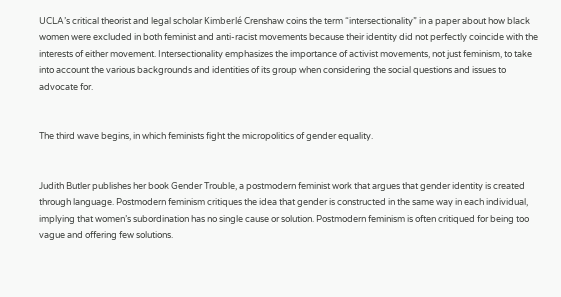UCLA’s critical theorist and legal scholar Kimberlé Crenshaw coins the term “intersectionality” in a paper about how black women were excluded in both feminist and anti-racist movements because their identity did not perfectly coincide with the interests of either movement. Intersectionality emphasizes the importance of activist movements, not just feminism, to take into account the various backgrounds and identities of its group when considering the social questions and issues to advocate for.


The third wave begins, in which feminists fight the micropolitics of gender equality.


Judith Butler publishes her book Gender Trouble, a postmodern feminist work that argues that gender identity is created through language. Postmodern feminism critiques the idea that gender is constructed in the same way in each individual, implying that women’s subordination has no single cause or solution. Postmodern feminism is often critiqued for being too vague and offering few solutions.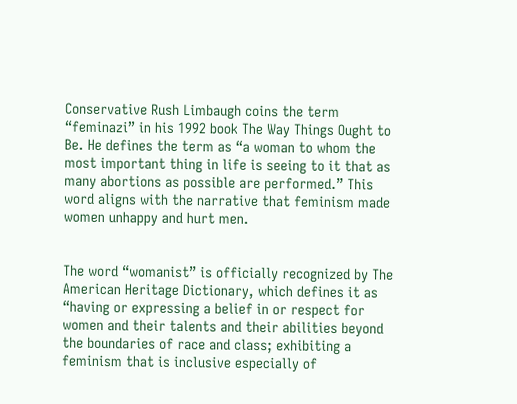Conservative Rush Limbaugh coins the term “feminazi” in his 1992 book The Way Things Ought to Be. He defines the term as “a woman to whom the most important thing in life is seeing to it that as many abortions as possible are performed.” This word aligns with the narrative that feminism made women unhappy and hurt men.


The word “womanist” is officially recognized by The American Heritage Dictionary, which defines it as “having or expressing a belief in or respect for women and their talents and their abilities beyond the boundaries of race and class; exhibiting a feminism that is inclusive especially of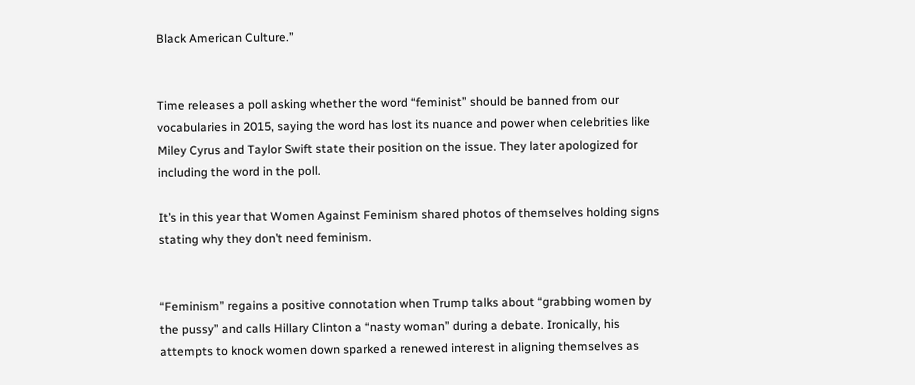Black American Culture.”


Time releases a poll asking whether the word “feminist” should be banned from our vocabularies in 2015, saying the word has lost its nuance and power when celebrities like Miley Cyrus and Taylor Swift state their position on the issue. They later apologized for including the word in the poll.

It’s in this year that Women Against Feminism shared photos of themselves holding signs stating why they don’t need feminism.


“Feminism” regains a positive connotation when Trump talks about “grabbing women by the pussy” and calls Hillary Clinton a “nasty woman” during a debate. Ironically, his attempts to knock women down sparked a renewed interest in aligning themselves as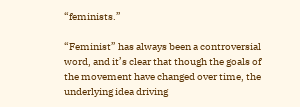“feminists.”

“Feminist” has always been a controversial word, and it’s clear that though the goals of the movement have changed over time, the underlying idea driving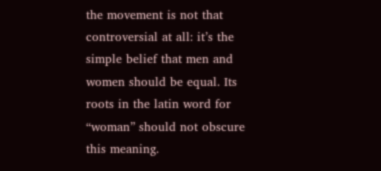the movement is not that controversial at all: it’s the simple belief that men and women should be equal. Its roots in the latin word for “woman” should not obscure this meaning.